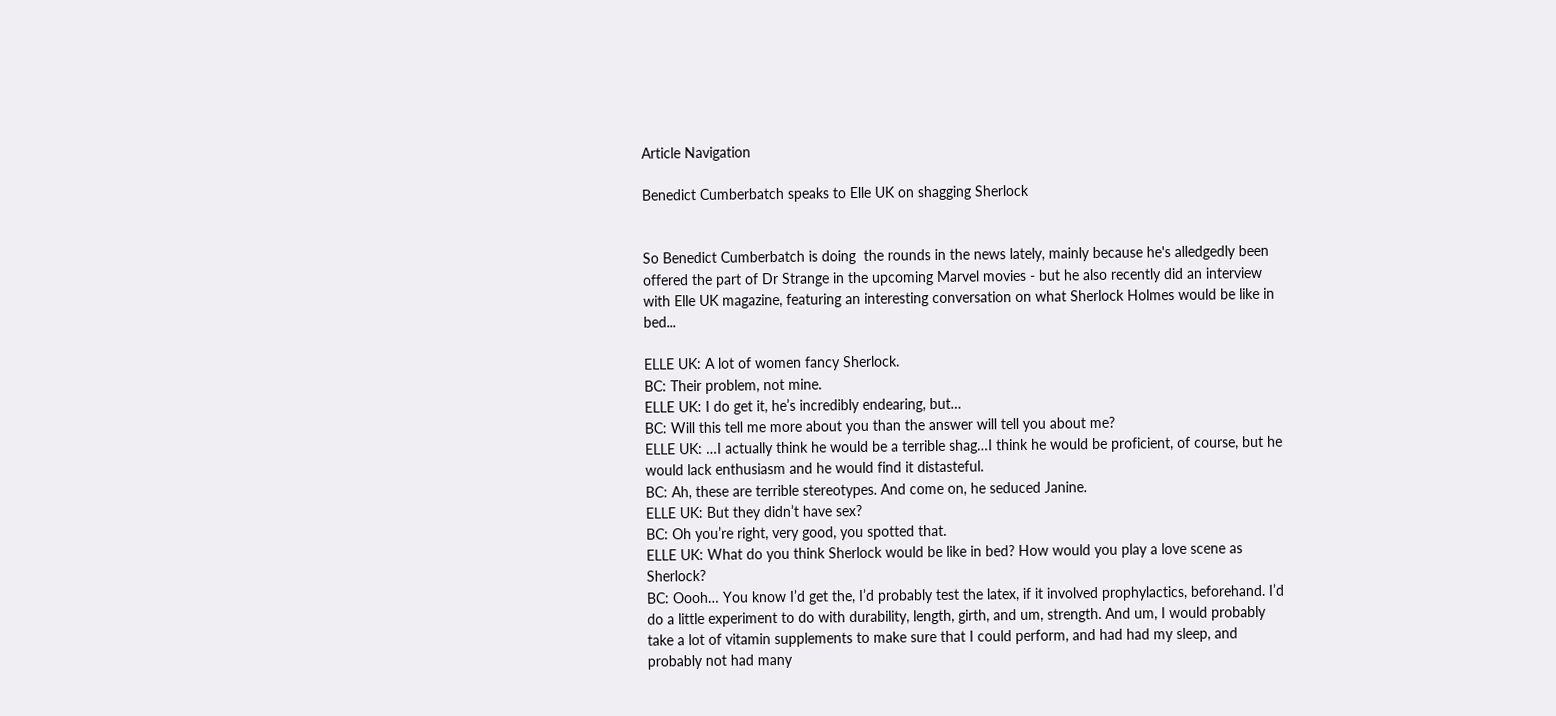Article Navigation

Benedict Cumberbatch speaks to Elle UK on shagging Sherlock


So Benedict Cumberbatch is doing  the rounds in the news lately, mainly because he's alledgedly been offered the part of Dr Strange in the upcoming Marvel movies - but he also recently did an interview with Elle UK magazine, featuring an interesting conversation on what Sherlock Holmes would be like in bed...

ELLE UK: A lot of women fancy Sherlock.
BC: Their problem, not mine.
ELLE UK: I do get it, he’s incredibly endearing, but…
BC: Will this tell me more about you than the answer will tell you about me?
ELLE UK: …I actually think he would be a terrible shag…I think he would be proficient, of course, but he would lack enthusiasm and he would find it distasteful.
BC: Ah, these are terrible stereotypes. And come on, he seduced Janine.
ELLE UK: But they didn’t have sex?
BC: Oh you’re right, very good, you spotted that.
ELLE UK: What do you think Sherlock would be like in bed? How would you play a love scene as Sherlock?
BC: Oooh… You know I’d get the, I’d probably test the latex, if it involved prophylactics, beforehand. I’d do a little experiment to do with durability, length, girth, and um, strength. And um, I would probably take a lot of vitamin supplements to make sure that I could perform, and had had my sleep, and probably not had many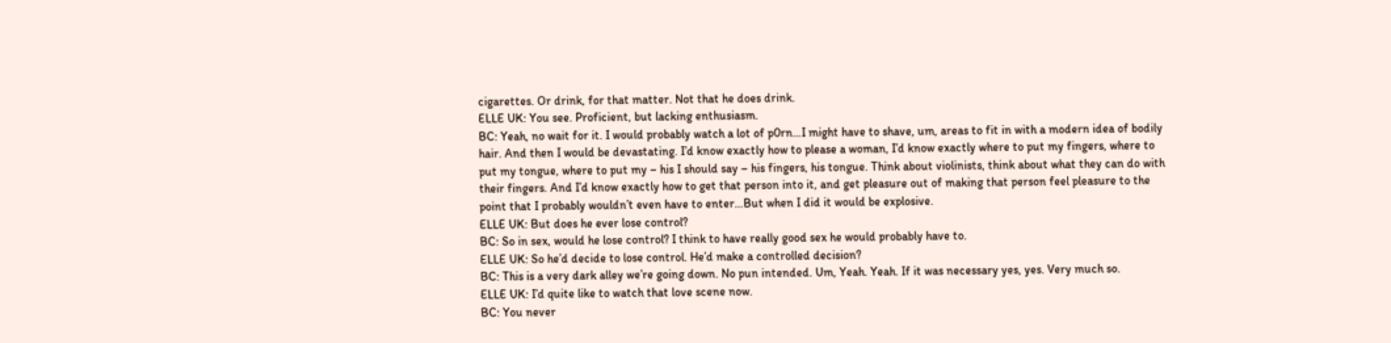cigarettes. Or drink, for that matter. Not that he does drink.
ELLE UK: You see. Proficient, but lacking enthusiasm.
BC: Yeah, no wait for it. I would probably watch a lot of p0rn…I might have to shave, um, areas to fit in with a modern idea of bodily hair. And then I would be devastating. I’d know exactly how to please a woman, I’d know exactly where to put my fingers, where to put my tongue, where to put my – his I should say – his fingers, his tongue. Think about violinists, think about what they can do with their fingers. And I’d know exactly how to get that person into it, and get pleasure out of making that person feel pleasure to the point that I probably wouldn’t even have to enter…But when I did it would be explosive.
ELLE UK: But does he ever lose control?
BC: So in sex, would he lose control? I think to have really good sex he would probably have to.
ELLE UK: So he’d decide to lose control. He’d make a controlled decision?
BC: This is a very dark alley we’re going down. No pun intended. Um, Yeah. Yeah. If it was necessary yes, yes. Very much so.
ELLE UK: I’d quite like to watch that love scene now.
BC: You never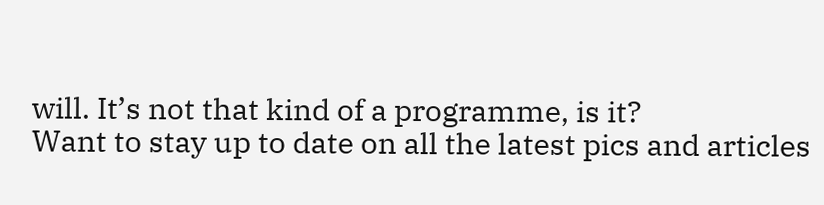will. It’s not that kind of a programme, is it?
Want to stay up to date on all the latest pics and articles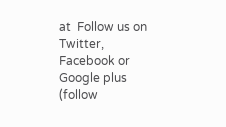at  Follow us on Twitter, Facebook or Google plus (follow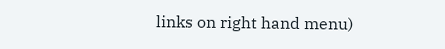links on right hand menu)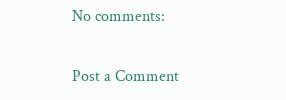No comments:

Post a Comment